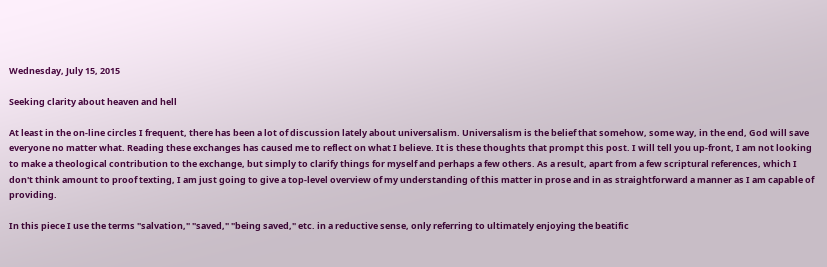Wednesday, July 15, 2015

Seeking clarity about heaven and hell

At least in the on-line circles I frequent, there has been a lot of discussion lately about universalism. Universalism is the belief that somehow, some way, in the end, God will save everyone no matter what. Reading these exchanges has caused me to reflect on what I believe. It is these thoughts that prompt this post. I will tell you up-front, I am not looking to make a theological contribution to the exchange, but simply to clarify things for myself and perhaps a few others. As a result, apart from a few scriptural references, which I don't think amount to proof texting, I am just going to give a top-level overview of my understanding of this matter in prose and in as straightforward a manner as I am capable of providing.

In this piece I use the terms "salvation," "saved," "being saved," etc. in a reductive sense, only referring to ultimately enjoying the beatific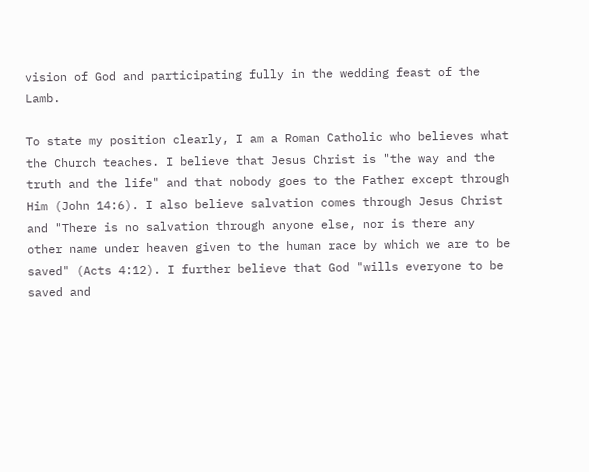vision of God and participating fully in the wedding feast of the Lamb.

To state my position clearly, I am a Roman Catholic who believes what the Church teaches. I believe that Jesus Christ is "the way and the truth and the life" and that nobody goes to the Father except through Him (John 14:6). I also believe salvation comes through Jesus Christ and "There is no salvation through anyone else, nor is there any other name under heaven given to the human race by which we are to be saved" (Acts 4:12). I further believe that God "wills everyone to be saved and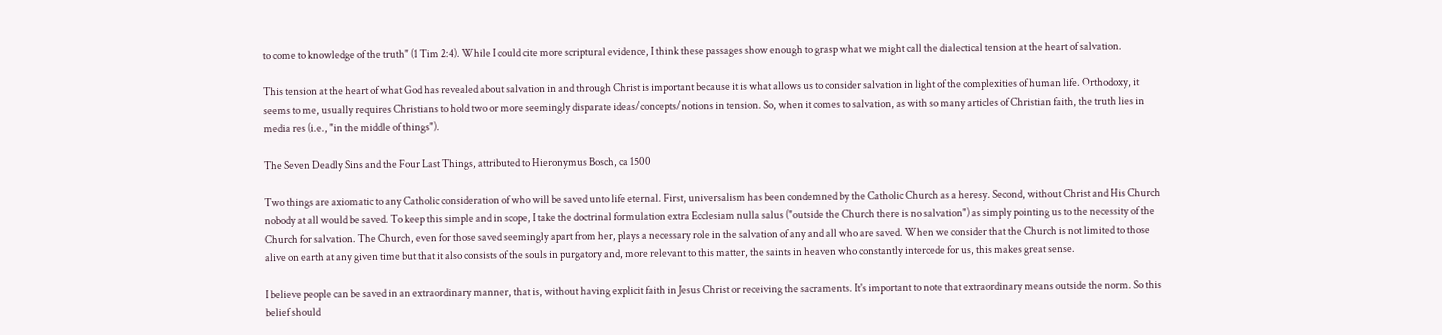to come to knowledge of the truth" (1 Tim 2:4). While I could cite more scriptural evidence, I think these passages show enough to grasp what we might call the dialectical tension at the heart of salvation.

This tension at the heart of what God has revealed about salvation in and through Christ is important because it is what allows us to consider salvation in light of the complexities of human life. Orthodoxy, it seems to me, usually requires Christians to hold two or more seemingly disparate ideas/concepts/notions in tension. So, when it comes to salvation, as with so many articles of Christian faith, the truth lies in media res (i.e., "in the middle of things").

The Seven Deadly Sins and the Four Last Things, attributed to Hieronymus Bosch, ca 1500

Two things are axiomatic to any Catholic consideration of who will be saved unto life eternal. First, universalism has been condemned by the Catholic Church as a heresy. Second, without Christ and His Church nobody at all would be saved. To keep this simple and in scope, I take the doctrinal formulation extra Ecclesiam nulla salus ("outside the Church there is no salvation") as simply pointing us to the necessity of the Church for salvation. The Church, even for those saved seemingly apart from her, plays a necessary role in the salvation of any and all who are saved. When we consider that the Church is not limited to those alive on earth at any given time but that it also consists of the souls in purgatory and, more relevant to this matter, the saints in heaven who constantly intercede for us, this makes great sense.

I believe people can be saved in an extraordinary manner, that is, without having explicit faith in Jesus Christ or receiving the sacraments. It's important to note that extraordinary means outside the norm. So this belief should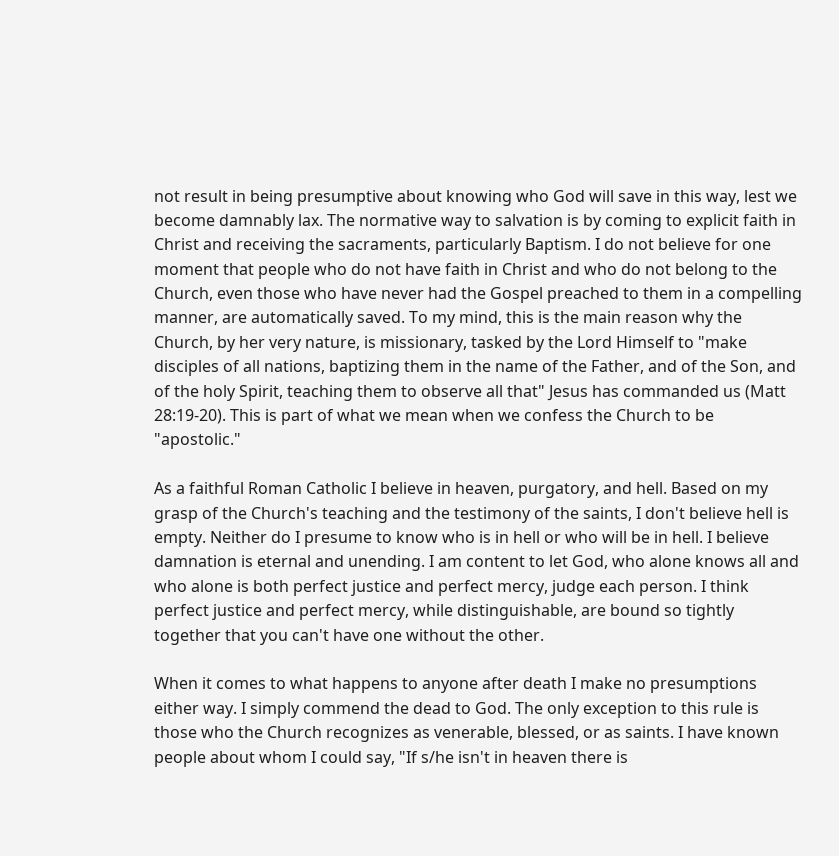not result in being presumptive about knowing who God will save in this way, lest we become damnably lax. The normative way to salvation is by coming to explicit faith in Christ and receiving the sacraments, particularly Baptism. I do not believe for one moment that people who do not have faith in Christ and who do not belong to the Church, even those who have never had the Gospel preached to them in a compelling manner, are automatically saved. To my mind, this is the main reason why the Church, by her very nature, is missionary, tasked by the Lord Himself to "make disciples of all nations, baptizing them in the name of the Father, and of the Son, and of the holy Spirit, teaching them to observe all that" Jesus has commanded us (Matt 28:19-20). This is part of what we mean when we confess the Church to be "apostolic."

As a faithful Roman Catholic I believe in heaven, purgatory, and hell. Based on my grasp of the Church's teaching and the testimony of the saints, I don't believe hell is empty. Neither do I presume to know who is in hell or who will be in hell. I believe damnation is eternal and unending. I am content to let God, who alone knows all and who alone is both perfect justice and perfect mercy, judge each person. I think perfect justice and perfect mercy, while distinguishable, are bound so tightly together that you can't have one without the other.

When it comes to what happens to anyone after death I make no presumptions either way. I simply commend the dead to God. The only exception to this rule is those who the Church recognizes as venerable, blessed, or as saints. I have known people about whom I could say, "If s/he isn't in heaven there is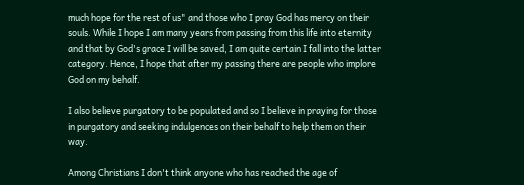much hope for the rest of us" and those who I pray God has mercy on their souls. While I hope I am many years from passing from this life into eternity and that by God's grace I will be saved, I am quite certain I fall into the latter category. Hence, I hope that after my passing there are people who implore God on my behalf.

I also believe purgatory to be populated and so I believe in praying for those in purgatory and seeking indulgences on their behalf to help them on their way.

Among Christians I don't think anyone who has reached the age of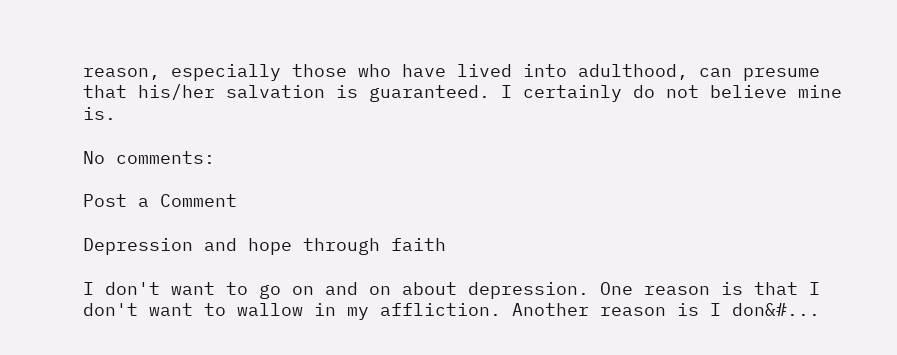reason, especially those who have lived into adulthood, can presume that his/her salvation is guaranteed. I certainly do not believe mine is.

No comments:

Post a Comment

Depression and hope through faith

I don't want to go on and on about depression. One reason is that I don't want to wallow in my affliction. Another reason is I don&#...